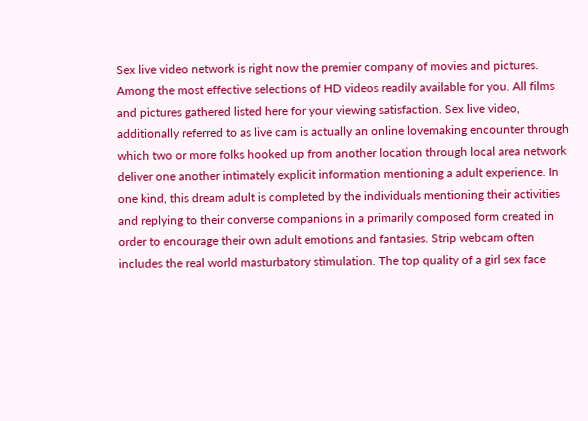Sex live video network is right now the premier company of movies and pictures. Among the most effective selections of HD videos readily available for you. All films and pictures gathered listed here for your viewing satisfaction. Sex live video, additionally referred to as live cam is actually an online lovemaking encounter through which two or more folks hooked up from another location through local area network deliver one another intimately explicit information mentioning a adult experience. In one kind, this dream adult is completed by the individuals mentioning their activities and replying to their converse companions in a primarily composed form created in order to encourage their own adult emotions and fantasies. Strip webcam often includes the real world masturbatory stimulation. The top quality of a girl sex face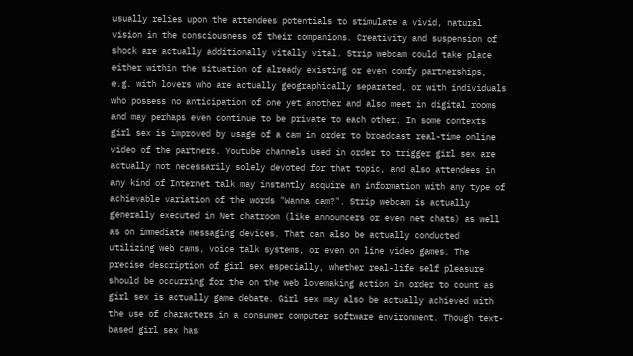usually relies upon the attendees potentials to stimulate a vivid, natural vision in the consciousness of their companions. Creativity and suspension of shock are actually additionally vitally vital. Strip webcam could take place either within the situation of already existing or even comfy partnerships, e.g. with lovers who are actually geographically separated, or with individuals who possess no anticipation of one yet another and also meet in digital rooms and may perhaps even continue to be private to each other. In some contexts girl sex is improved by usage of a cam in order to broadcast real-time online video of the partners. Youtube channels used in order to trigger girl sex are actually not necessarily solely devoted for that topic, and also attendees in any kind of Internet talk may instantly acquire an information with any type of achievable variation of the words "Wanna cam?". Strip webcam is actually generally executed in Net chatroom (like announcers or even net chats) as well as on immediate messaging devices. That can also be actually conducted utilizing web cams, voice talk systems, or even on line video games. The precise description of girl sex especially, whether real-life self pleasure should be occurring for the on the web lovemaking action in order to count as girl sex is actually game debate. Girl sex may also be actually achieved with the use of characters in a consumer computer software environment. Though text-based girl sex has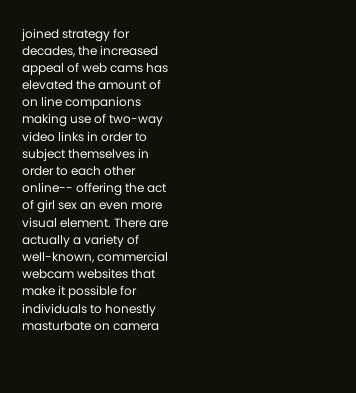joined strategy for decades, the increased appeal of web cams has elevated the amount of on line companions making use of two-way video links in order to subject themselves in order to each other online-- offering the act of girl sex an even more visual element. There are actually a variety of well-known, commercial webcam websites that make it possible for individuals to honestly masturbate on camera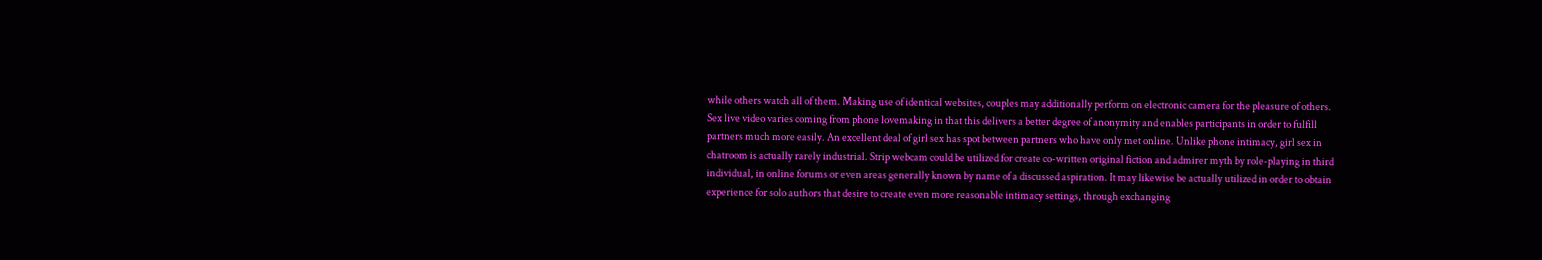while others watch all of them. Making use of identical websites, couples may additionally perform on electronic camera for the pleasure of others. Sex live video varies coming from phone lovemaking in that this delivers a better degree of anonymity and enables participants in order to fulfill partners much more easily. An excellent deal of girl sex has spot between partners who have only met online. Unlike phone intimacy, girl sex in chatroom is actually rarely industrial. Strip webcam could be utilized for create co-written original fiction and admirer myth by role-playing in third individual, in online forums or even areas generally known by name of a discussed aspiration. It may likewise be actually utilized in order to obtain experience for solo authors that desire to create even more reasonable intimacy settings, through exchanging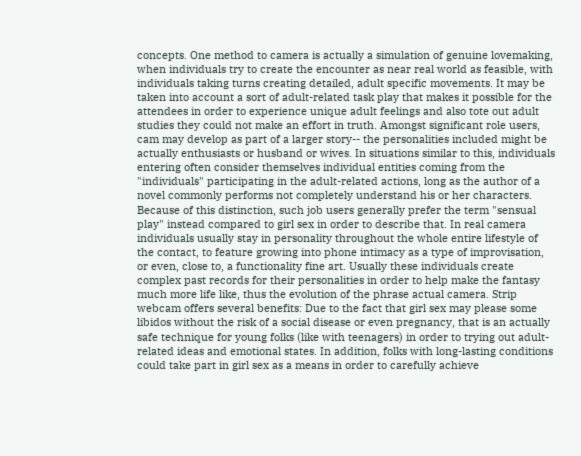concepts. One method to camera is actually a simulation of genuine lovemaking, when individuals try to create the encounter as near real world as feasible, with individuals taking turns creating detailed, adult specific movements. It may be taken into account a sort of adult-related task play that makes it possible for the attendees in order to experience unique adult feelings and also tote out adult studies they could not make an effort in truth. Amongst significant role users, cam may develop as part of a larger story-- the personalities included might be actually enthusiasts or husband or wives. In situations similar to this, individuals entering often consider themselves individual entities coming from the "individuals" participating in the adult-related actions, long as the author of a novel commonly performs not completely understand his or her characters. Because of this distinction, such job users generally prefer the term "sensual play" instead compared to girl sex in order to describe that. In real camera individuals usually stay in personality throughout the whole entire lifestyle of the contact, to feature growing into phone intimacy as a type of improvisation, or even, close to, a functionality fine art. Usually these individuals create complex past records for their personalities in order to help make the fantasy much more life like, thus the evolution of the phrase actual camera. Strip webcam offers several benefits: Due to the fact that girl sex may please some libidos without the risk of a social disease or even pregnancy, that is an actually safe technique for young folks (like with teenagers) in order to trying out adult-related ideas and emotional states. In addition, folks with long-lasting conditions could take part in girl sex as a means in order to carefully achieve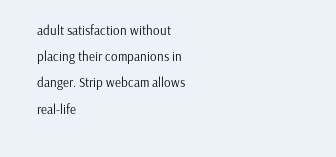adult satisfaction without placing their companions in danger. Strip webcam allows real-life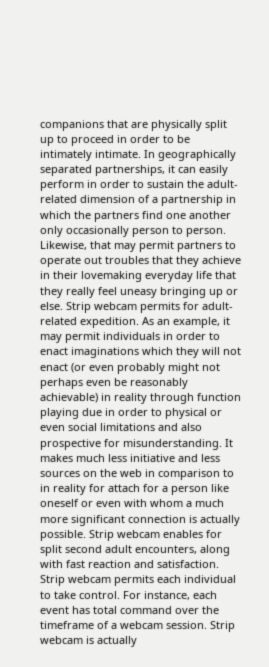companions that are physically split up to proceed in order to be intimately intimate. In geographically separated partnerships, it can easily perform in order to sustain the adult-related dimension of a partnership in which the partners find one another only occasionally person to person. Likewise, that may permit partners to operate out troubles that they achieve in their lovemaking everyday life that they really feel uneasy bringing up or else. Strip webcam permits for adult-related expedition. As an example, it may permit individuals in order to enact imaginations which they will not enact (or even probably might not perhaps even be reasonably achievable) in reality through function playing due in order to physical or even social limitations and also prospective for misunderstanding. It makes much less initiative and less sources on the web in comparison to in reality for attach for a person like oneself or even with whom a much more significant connection is actually possible. Strip webcam enables for split second adult encounters, along with fast reaction and satisfaction. Strip webcam permits each individual to take control. For instance, each event has total command over the timeframe of a webcam session. Strip webcam is actually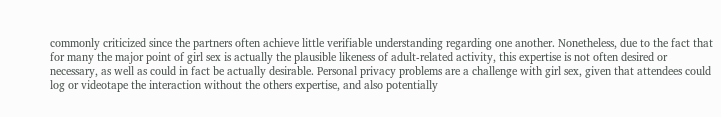commonly criticized since the partners often achieve little verifiable understanding regarding one another. Nonetheless, due to the fact that for many the major point of girl sex is actually the plausible likeness of adult-related activity, this expertise is not often desired or necessary, as well as could in fact be actually desirable. Personal privacy problems are a challenge with girl sex, given that attendees could log or videotape the interaction without the others expertise, and also potentially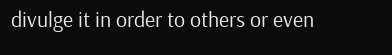divulge it in order to others or even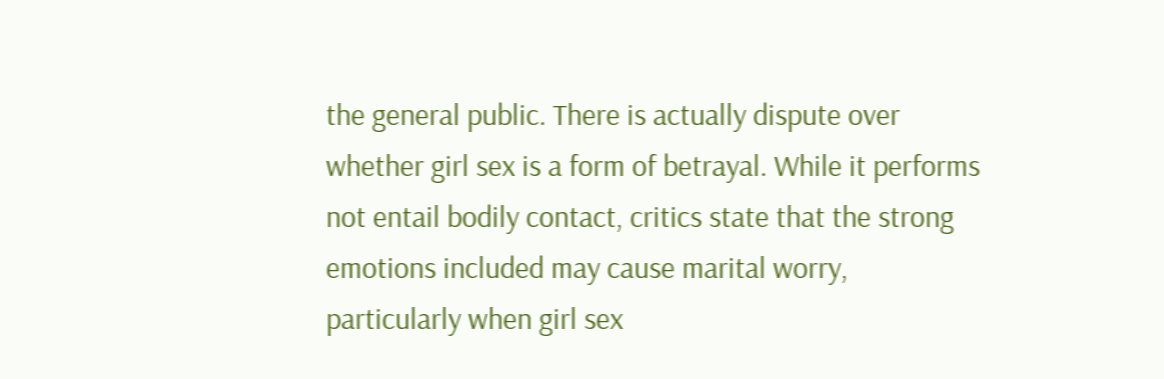the general public. There is actually dispute over whether girl sex is a form of betrayal. While it performs not entail bodily contact, critics state that the strong emotions included may cause marital worry, particularly when girl sex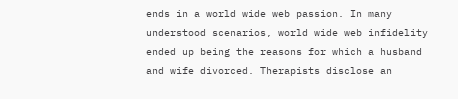ends in a world wide web passion. In many understood scenarios, world wide web infidelity ended up being the reasons for which a husband and wife divorced. Therapists disclose an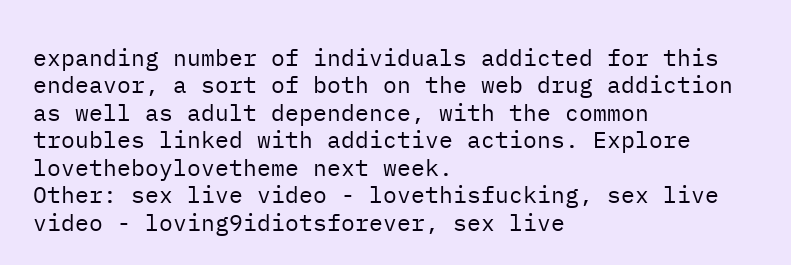expanding number of individuals addicted for this endeavor, a sort of both on the web drug addiction as well as adult dependence, with the common troubles linked with addictive actions. Explore lovetheboylovetheme next week.
Other: sex live video - lovethisfucking, sex live video - loving9idiotsforever, sex live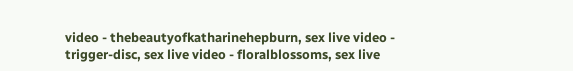video - thebeautyofkatharinehepburn, sex live video - trigger-disc, sex live video - floralblossoms, sex live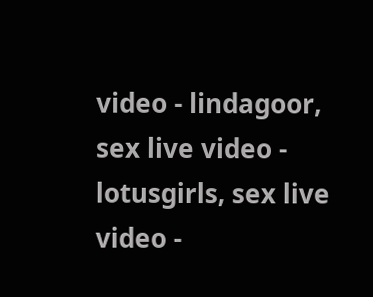video - lindagoor, sex live video - lotusgirls, sex live video -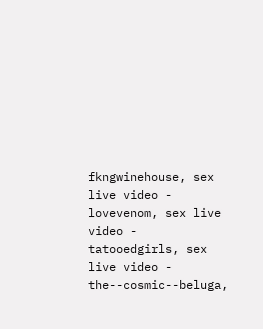fkngwinehouse, sex live video - lovevenom, sex live video - tatooedgirls, sex live video - the--cosmic--beluga,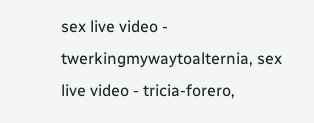sex live video - twerkingmywaytoalternia, sex live video - tricia-forero,